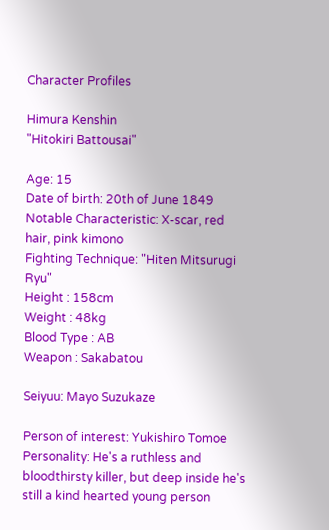Character Profiles

Himura Kenshin
"Hitokiri Battousai"

Age: 15
Date of birth: 20th of June 1849
Notable Characteristic: X-scar, red hair, pink kimono
Fighting Technique: "Hiten Mitsurugi Ryu"
Height : 158cm
Weight : 48kg
Blood Type : AB
Weapon : Sakabatou

Seiyuu: Mayo Suzukaze

Person of interest: Yukishiro Tomoe
Personality: He's a ruthless and bloodthirsty killer, but deep inside he's still a kind hearted young person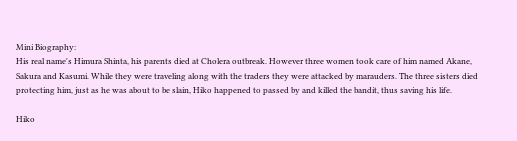Mini Biography:
His real name's Himura Shinta, his parents died at Cholera outbreak. However three women took care of him named Akane, Sakura and Kasumi. While they were traveling along with the traders they were attacked by marauders. The three sisters died protecting him, just as he was about to be slain, Hiko happened to passed by and killed the bandit, thus saving his life.

Hiko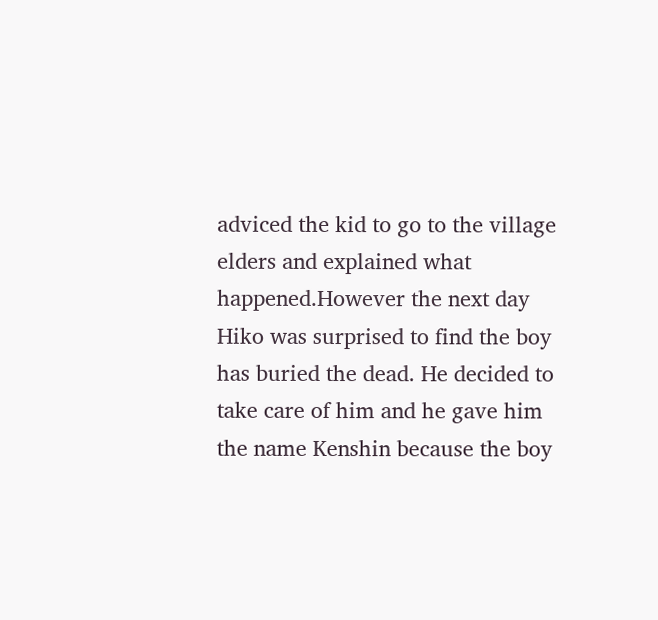adviced the kid to go to the village elders and explained what happened.However the next day Hiko was surprised to find the boy has buried the dead. He decided to take care of him and he gave him the name Kenshin because the boy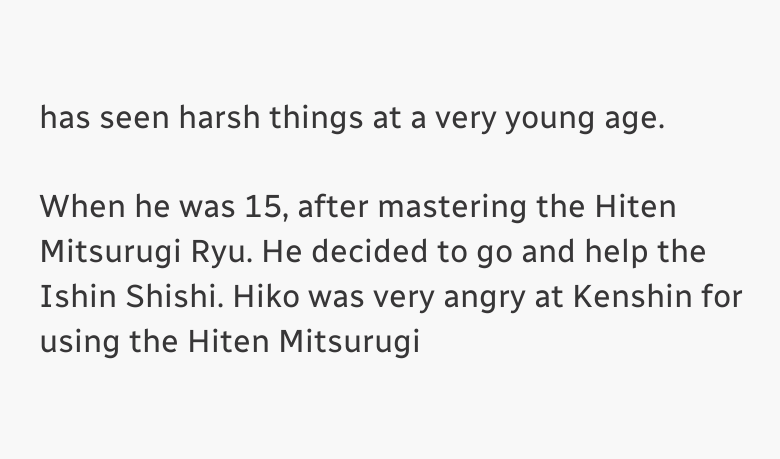has seen harsh things at a very young age.

When he was 15, after mastering the Hiten Mitsurugi Ryu. He decided to go and help the Ishin Shishi. Hiko was very angry at Kenshin for using the Hiten Mitsurugi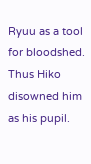Ryuu as a tool for bloodshed. Thus Hiko disowned him as his pupil.